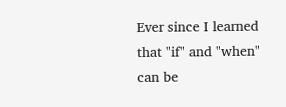Ever since I learned that "if" and "when" can be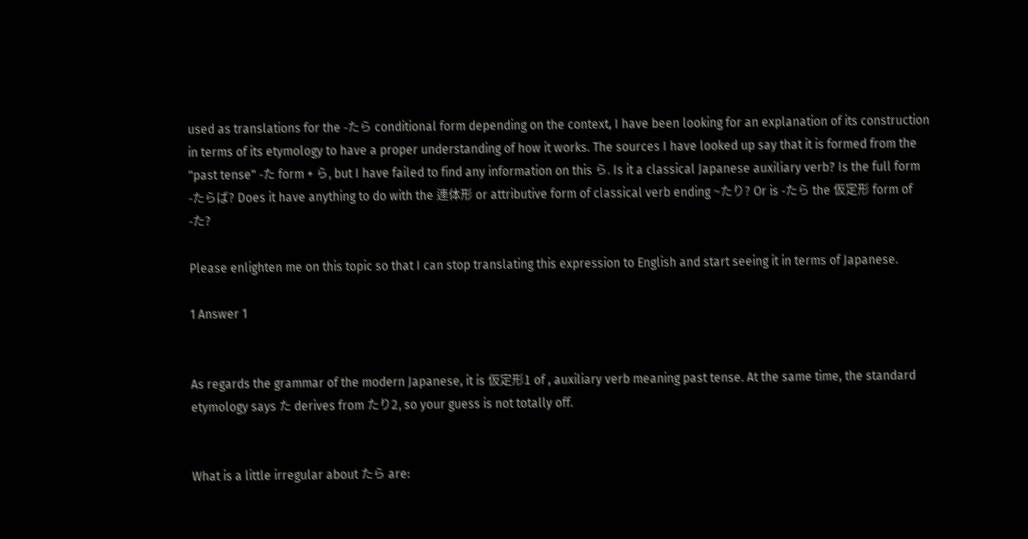used as translations for the -たら conditional form depending on the context, I have been looking for an explanation of its construction in terms of its etymology to have a proper understanding of how it works. The sources I have looked up say that it is formed from the "past tense" -た form + ら, but I have failed to find any information on this ら. Is it a classical Japanese auxiliary verb? Is the full form -たらば? Does it have anything to do with the 連体形 or attributive form of classical verb ending ~たり? Or is -たら the 仮定形 form of -た?

Please enlighten me on this topic so that I can stop translating this expression to English and start seeing it in terms of Japanese.

1 Answer 1


As regards the grammar of the modern Japanese, it is 仮定形1 of , auxiliary verb meaning past tense. At the same time, the standard etymology says た derives from たり2, so your guess is not totally off.


What is a little irregular about たら are: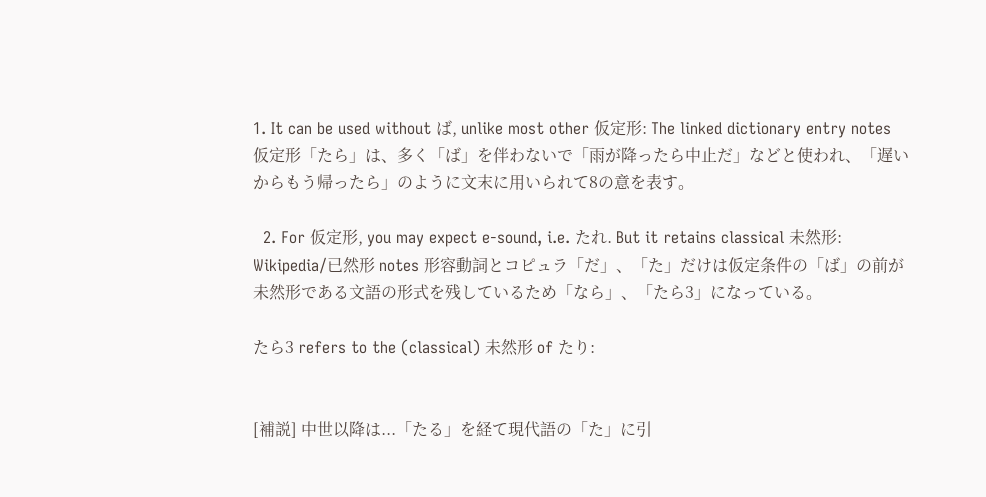1. It can be used without ば, unlike most other 仮定形: The linked dictionary entry notes 仮定形「たら」は、多く「ば」を伴わないで「雨が降ったら中止だ」などと使われ、「遅いからもう帰ったら」のように文末に用いられて8の意を表す。

  2. For 仮定形, you may expect e-sound, i.e. たれ. But it retains classical 未然形: Wikipedia/已然形 notes 形容動詞とコピュラ「だ」、「た」だけは仮定条件の「ば」の前が未然形である文語の形式を残しているため「なら」、「たら3」になっている。

たら3 refers to the (classical) 未然形 of たり:


[補説] 中世以降は...「たる」を経て現代語の「た」に引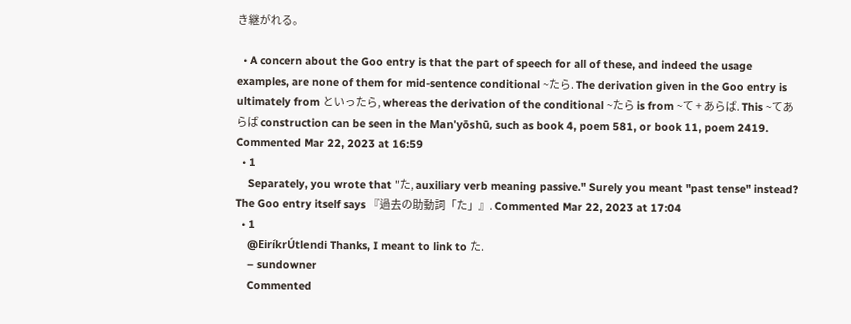き継がれる。

  • A concern about the Goo entry is that the part of speech for all of these, and indeed the usage examples, are none of them for mid-sentence conditional ~たら. The derivation given in the Goo entry is ultimately from といったら, whereas the derivation of the conditional ~たら is from ~て + あらば. This ~てあらば construction can be seen in the Man'yōshū, such as book 4, poem 581, or book 11, poem 2419. Commented Mar 22, 2023 at 16:59
  • 1
    Separately, you wrote that "た, auxiliary verb meaning passive." Surely you meant "past tense" instead? The Goo entry itself says 『過去の助動詞「た」』. Commented Mar 22, 2023 at 17:04
  • 1
    @EiríkrÚtlendi Thanks, I meant to link to た.
    – sundowner
    Commented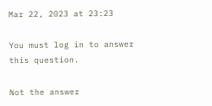Mar 22, 2023 at 23:23

You must log in to answer this question.

Not the answer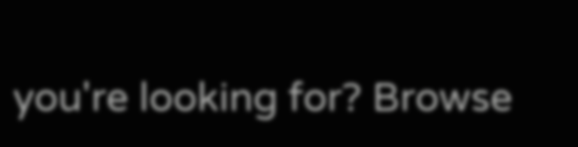you're looking for? Browse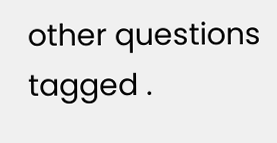other questions tagged .